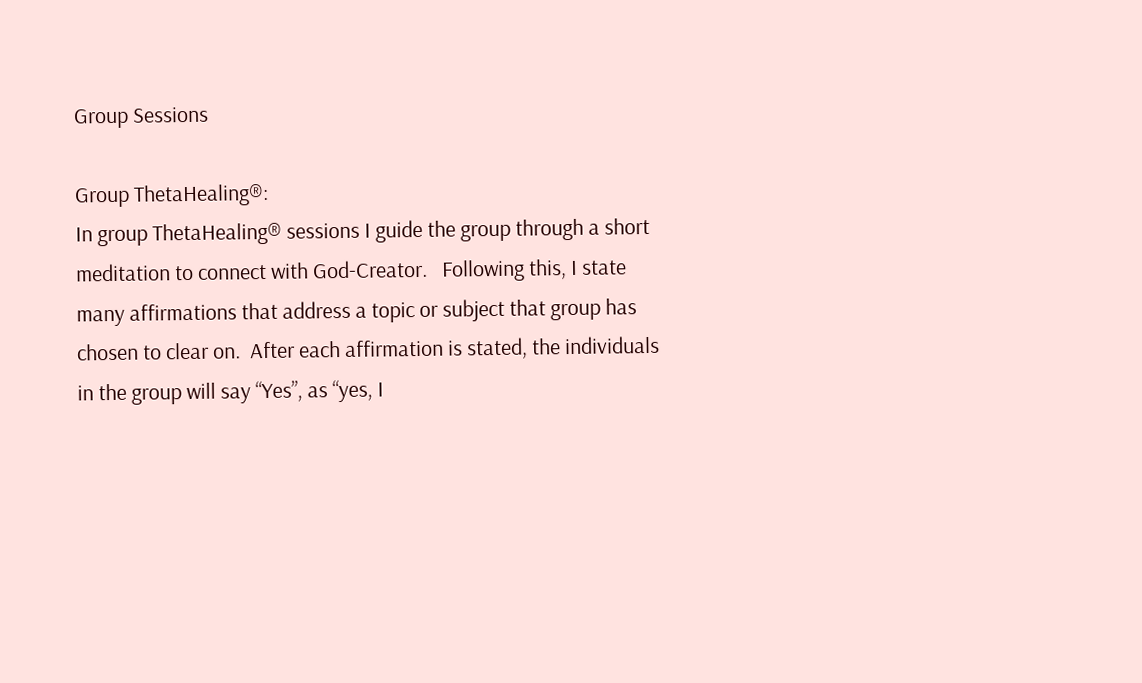Group Sessions

Group ThetaHealing®:
In group ThetaHealing® sessions I guide the group through a short meditation to connect with God-Creator.   Following this, I state many affirmations that address a topic or subject that group has chosen to clear on.  After each affirmation is stated, the individuals in the group will say “Yes”, as “yes, I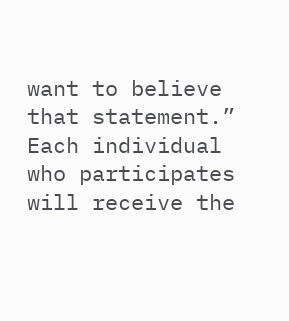want to believe that statement.”   Each individual who participates will receive the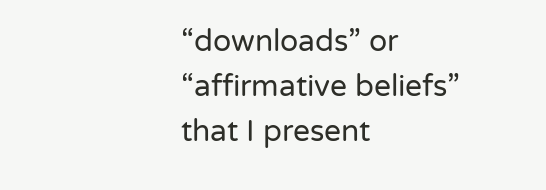“downloads” or “affirmative beliefs” that I present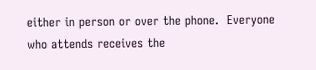either in person or over the phone.  Everyone who attends receives the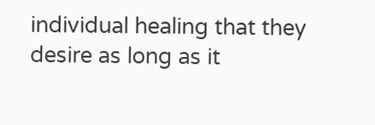individual healing that they desire as long as it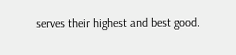serves their highest and best good.